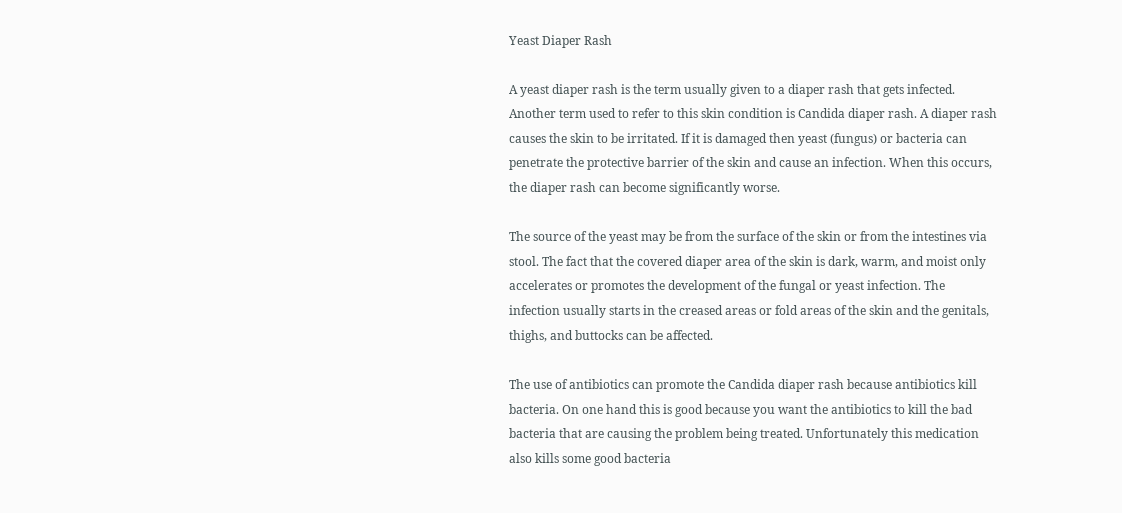Yeast Diaper Rash

A yeast diaper rash is the term usually given to a diaper rash that gets infected. Another term used to refer to this skin condition is Candida diaper rash. A diaper rash causes the skin to be irritated. If it is damaged then yeast (fungus) or bacteria can penetrate the protective barrier of the skin and cause an infection. When this occurs, the diaper rash can become significantly worse.

The source of the yeast may be from the surface of the skin or from the intestines via stool. The fact that the covered diaper area of the skin is dark, warm, and moist only accelerates or promotes the development of the fungal or yeast infection. The infection usually starts in the creased areas or fold areas of the skin and the genitals, thighs, and buttocks can be affected.

The use of antibiotics can promote the Candida diaper rash because antibiotics kill bacteria. On one hand this is good because you want the antibiotics to kill the bad bacteria that are causing the problem being treated. Unfortunately this medication also kills some good bacteria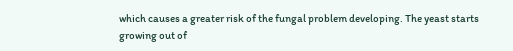which causes a greater risk of the fungal problem developing. The yeast starts growing out of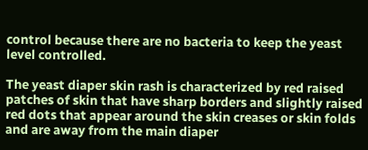control because there are no bacteria to keep the yeast level controlled.

The yeast diaper skin rash is characterized by red raised patches of skin that have sharp borders and slightly raised red dots that appear around the skin creases or skin folds and are away from the main diaper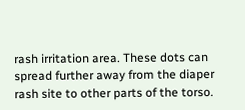rash irritation area. These dots can spread further away from the diaper rash site to other parts of the torso.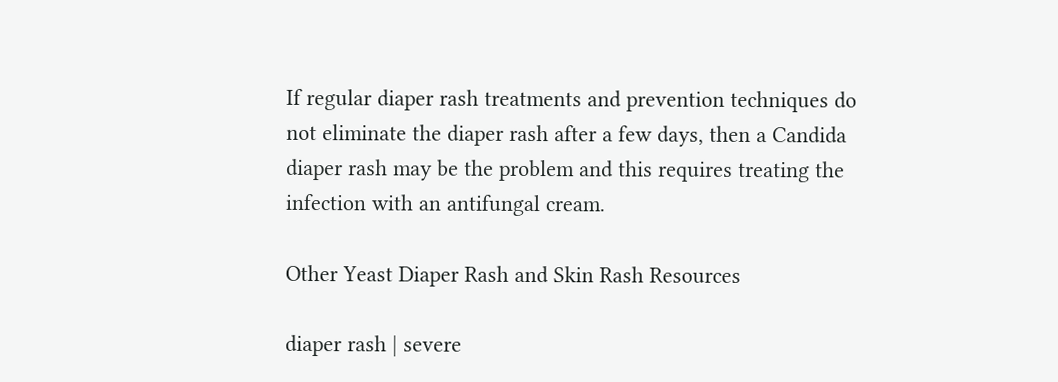If regular diaper rash treatments and prevention techniques do not eliminate the diaper rash after a few days, then a Candida diaper rash may be the problem and this requires treating the infection with an antifungal cream.

Other Yeast Diaper Rash and Skin Rash Resources

diaper rash | severe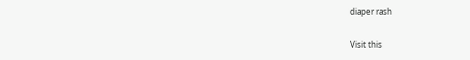diaper rash

Visit this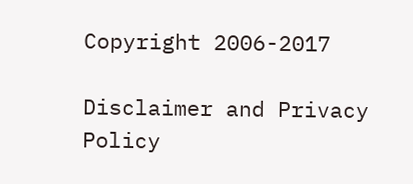Copyright 2006-2017

Disclaimer and Privacy Policy